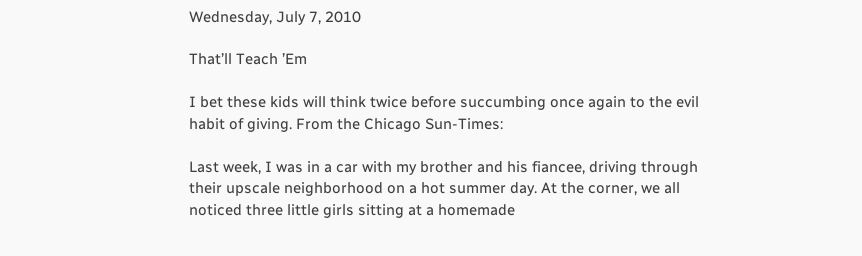Wednesday, July 7, 2010

That’ll Teach ’Em

I bet these kids will think twice before succumbing once again to the evil habit of giving. From the Chicago Sun-Times:

Last week, I was in a car with my brother and his fiancee, driving through their upscale neighborhood on a hot summer day. At the corner, we all noticed three little girls sitting at a homemade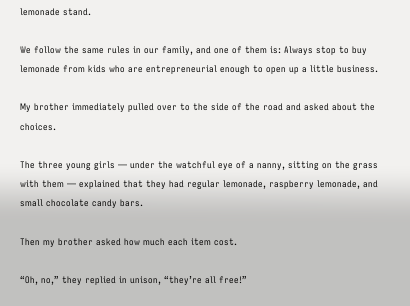lemonade stand.

We follow the same rules in our family, and one of them is: Always stop to buy lemonade from kids who are entrepreneurial enough to open up a little business.

My brother immediately pulled over to the side of the road and asked about the choices.

The three young girls — under the watchful eye of a nanny, sitting on the grass with them — explained that they had regular lemonade, raspberry lemonade, and small chocolate candy bars.

Then my brother asked how much each item cost.

“Oh, no,” they replied in unison, “they’re all free!”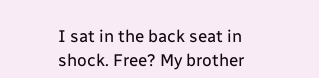I sat in the back seat in shock. Free? My brother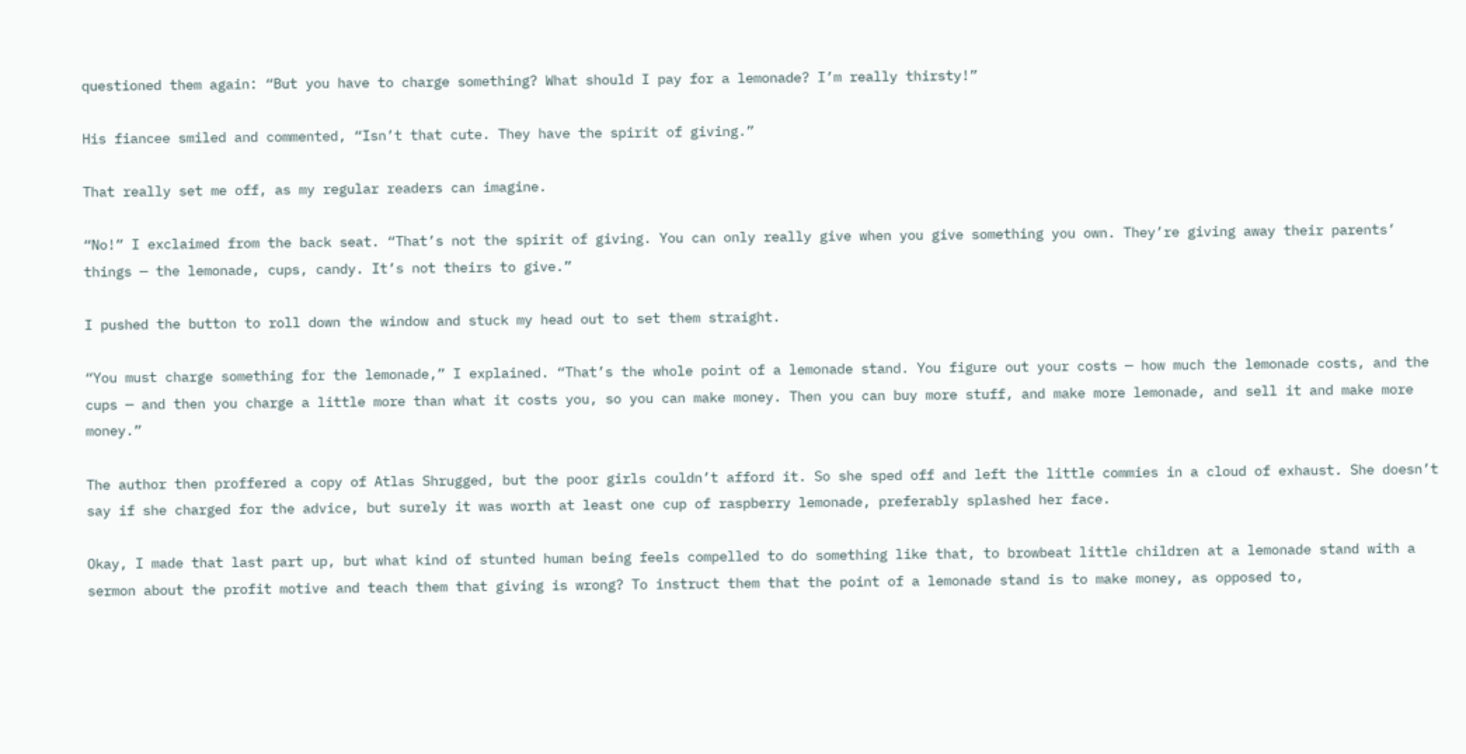questioned them again: “But you have to charge something? What should I pay for a lemonade? I’m really thirsty!”

His fiancee smiled and commented, “Isn’t that cute. They have the spirit of giving.”

That really set me off, as my regular readers can imagine.

“No!” I exclaimed from the back seat. “That’s not the spirit of giving. You can only really give when you give something you own. They’re giving away their parents’ things — the lemonade, cups, candy. It’s not theirs to give.”

I pushed the button to roll down the window and stuck my head out to set them straight.

“You must charge something for the lemonade,” I explained. “That’s the whole point of a lemonade stand. You figure out your costs — how much the lemonade costs, and the cups — and then you charge a little more than what it costs you, so you can make money. Then you can buy more stuff, and make more lemonade, and sell it and make more money.”

The author then proffered a copy of Atlas Shrugged, but the poor girls couldn’t afford it. So she sped off and left the little commies in a cloud of exhaust. She doesn’t say if she charged for the advice, but surely it was worth at least one cup of raspberry lemonade, preferably splashed her face.

Okay, I made that last part up, but what kind of stunted human being feels compelled to do something like that, to browbeat little children at a lemonade stand with a sermon about the profit motive and teach them that giving is wrong? To instruct them that the point of a lemonade stand is to make money, as opposed to,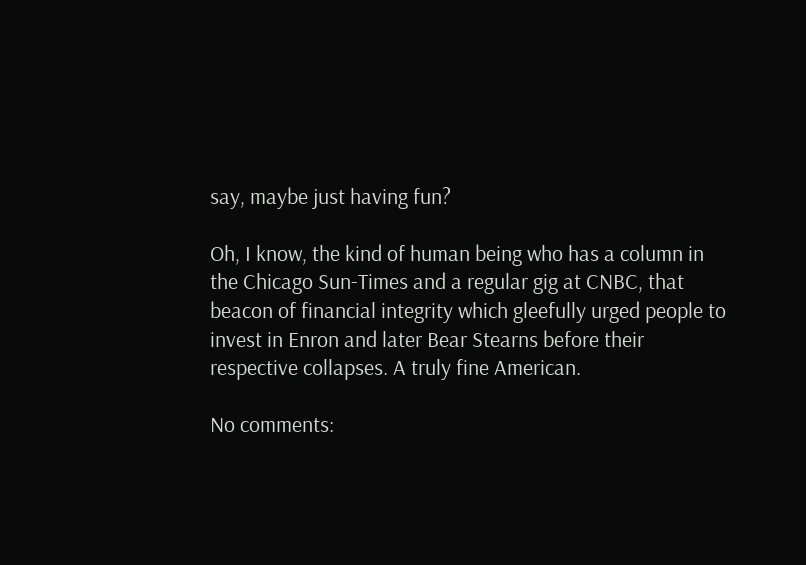say, maybe just having fun?

Oh, I know, the kind of human being who has a column in the Chicago Sun-Times and a regular gig at CNBC, that beacon of financial integrity which gleefully urged people to invest in Enron and later Bear Stearns before their respective collapses. A truly fine American.

No comments: